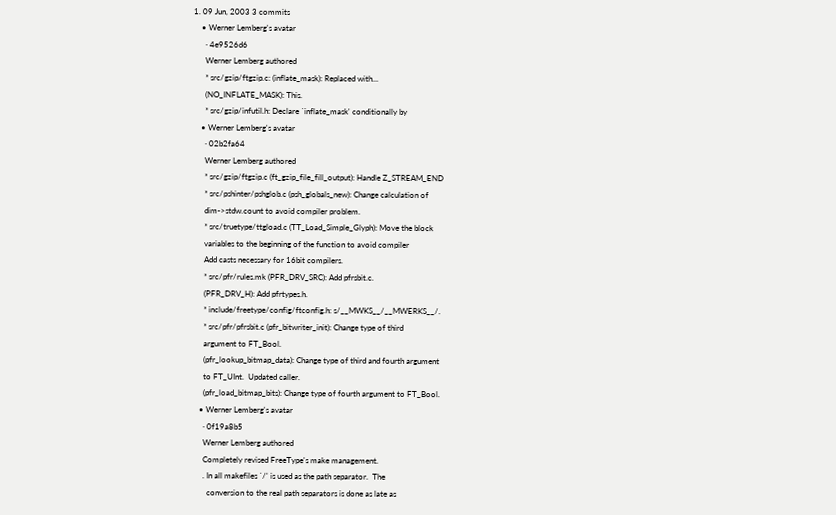1. 09 Jun, 2003 3 commits
    • Werner Lemberg's avatar
      · 4e9526d6
      Werner Lemberg authored
      * src/gzip/ftgzip.c: (inflate_mask): Replaced with...
      (NO_INFLATE_MASK): This.
      * src/gzip/infutil.h: Declare `inflate_mask' conditionally by
    • Werner Lemberg's avatar
      · 02b2fa64
      Werner Lemberg authored
      * src/gzip/ftgzip.c (ft_gzip_file_fill_output): Handle Z_STREAM_END
      * src/pshinter/pshglob.c (psh_globals_new): Change calculation of
      dim->stdw.count to avoid compiler problem.
      * src/truetype/ttgload.c (TT_Load_Simple_Glyph): Move the block
      variables to the beginning of the function to avoid compiler
      Add casts necessary for 16bit compilers.
      * src/pfr/rules.mk (PFR_DRV_SRC): Add pfrsbit.c.
      (PFR_DRV_H): Add pfrtypes.h.
      * include/freetype/config/ftconfig.h: s/__MWKS__/__MWERKS__/.
      * src/pfr/pfrsbit.c (pfr_bitwriter_init): Change type of third
      argument to FT_Bool.
      (pfr_lookup_bitmap_data): Change type of third and fourth argument
      to FT_UInt.  Updated caller.
      (pfr_load_bitmap_bits): Change type of fourth argument to FT_Bool.
    • Werner Lemberg's avatar
      · 0f19a8b5
      Werner Lemberg authored
      Completely revised FreeType's make management.
      . In all makefiles `/' is used as the path separator.  The
        conversion to the real path separators is done as late as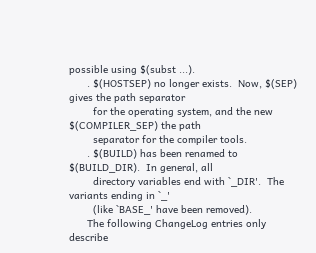possible using $(subst ...).
      . $(HOSTSEP) no longer exists.  Now, $(SEP) gives the path separator
        for the operating system, and the new $(COMPILER_SEP) the path
        separator for the compiler tools.
      . $(BUILD) has been renamed to $(BUILD_DIR).  In general, all
        directory variables end with `_DIR'.  The variants ending in `_'
        (like `BASE_' have been removed).
      The following ChangeLog entries only describe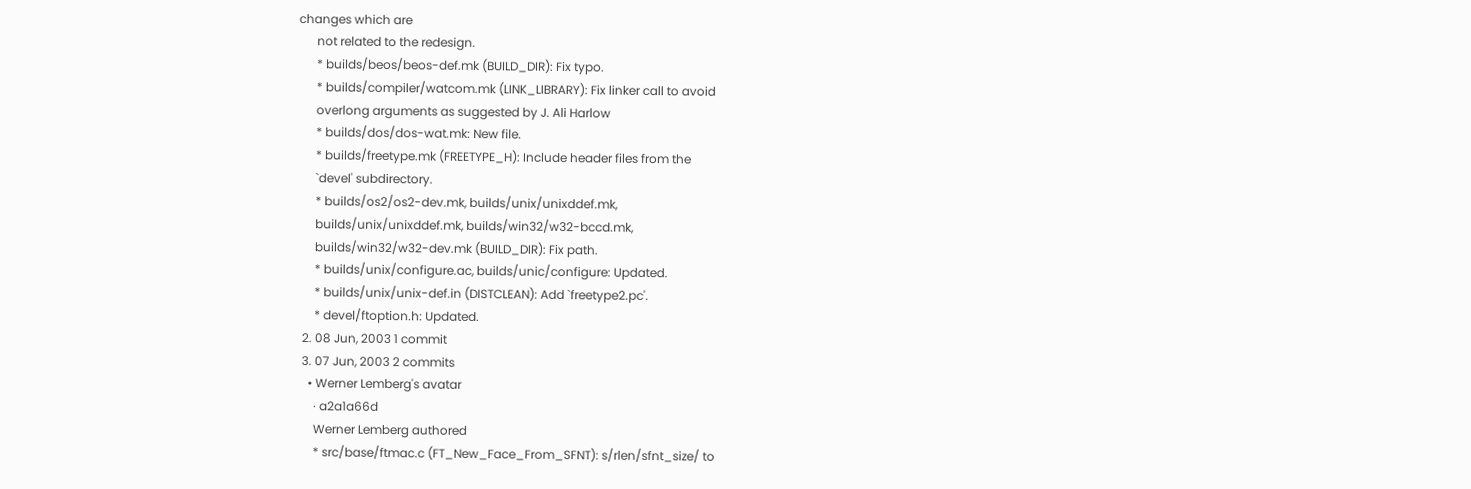changes which are
      not related to the redesign.
      * builds/beos/beos-def.mk (BUILD_DIR): Fix typo.
      * builds/compiler/watcom.mk (LINK_LIBRARY): Fix linker call to avoid
      overlong arguments as suggested by J. Ali Harlow
      * builds/dos/dos-wat.mk: New file.
      * builds/freetype.mk (FREETYPE_H): Include header files from the
      `devel' subdirectory.
      * builds/os2/os2-dev.mk, builds/unix/unixddef.mk,
      builds/unix/unixddef.mk, builds/win32/w32-bccd.mk,
      builds/win32/w32-dev.mk (BUILD_DIR): Fix path.
      * builds/unix/configure.ac, builds/unic/configure: Updated.
      * builds/unix/unix-def.in (DISTCLEAN): Add `freetype2.pc'.
      * devel/ftoption.h: Updated.
  2. 08 Jun, 2003 1 commit
  3. 07 Jun, 2003 2 commits
    • Werner Lemberg's avatar
      · a2a1a66d
      Werner Lemberg authored
      * src/base/ftmac.c (FT_New_Face_From_SFNT): s/rlen/sfnt_size/ to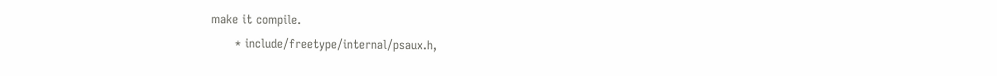make it compile.
      * include/freetype/internal/psaux.h,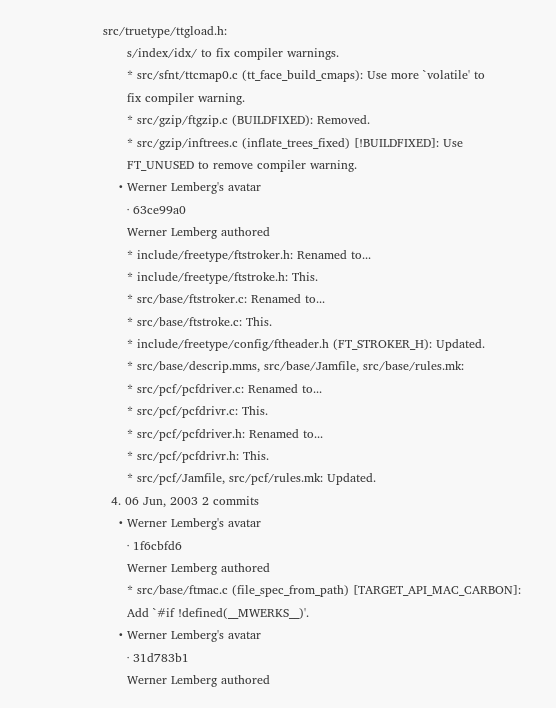src/truetype/ttgload.h:
      s/index/idx/ to fix compiler warnings.
      * src/sfnt/ttcmap0.c (tt_face_build_cmaps): Use more `volatile' to
      fix compiler warning.
      * src/gzip/ftgzip.c (BUILDFIXED): Removed.
      * src/gzip/inftrees.c (inflate_trees_fixed) [!BUILDFIXED]: Use
      FT_UNUSED to remove compiler warning.
    • Werner Lemberg's avatar
      · 63ce99a0
      Werner Lemberg authored
      * include/freetype/ftstroker.h: Renamed to...
      * include/freetype/ftstroke.h: This.
      * src/base/ftstroker.c: Renamed to...
      * src/base/ftstroke.c: This.
      * include/freetype/config/ftheader.h (FT_STROKER_H): Updated.
      * src/base/descrip.mms, src/base/Jamfile, src/base/rules.mk:
      * src/pcf/pcfdriver.c: Renamed to...
      * src/pcf/pcfdrivr.c: This.
      * src/pcf/pcfdriver.h: Renamed to...
      * src/pcf/pcfdrivr.h: This.
      * src/pcf/Jamfile, src/pcf/rules.mk: Updated.
  4. 06 Jun, 2003 2 commits
    • Werner Lemberg's avatar
      · 1f6cbfd6
      Werner Lemberg authored
      * src/base/ftmac.c (file_spec_from_path) [TARGET_API_MAC_CARBON]:
      Add `#if !defined(__MWERKS__)'.
    • Werner Lemberg's avatar
      · 31d783b1
      Werner Lemberg authored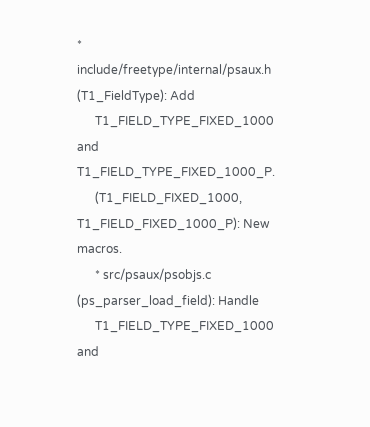* include/freetype/internal/psaux.h (T1_FieldType): Add
      T1_FIELD_TYPE_FIXED_1000 and T1_FIELD_TYPE_FIXED_1000_P.
      (T1_FIELD_FIXED_1000, T1_FIELD_FIXED_1000_P): New macros.
      * src/psaux/psobjs.c (ps_parser_load_field): Handle
      T1_FIELD_TYPE_FIXED_1000 and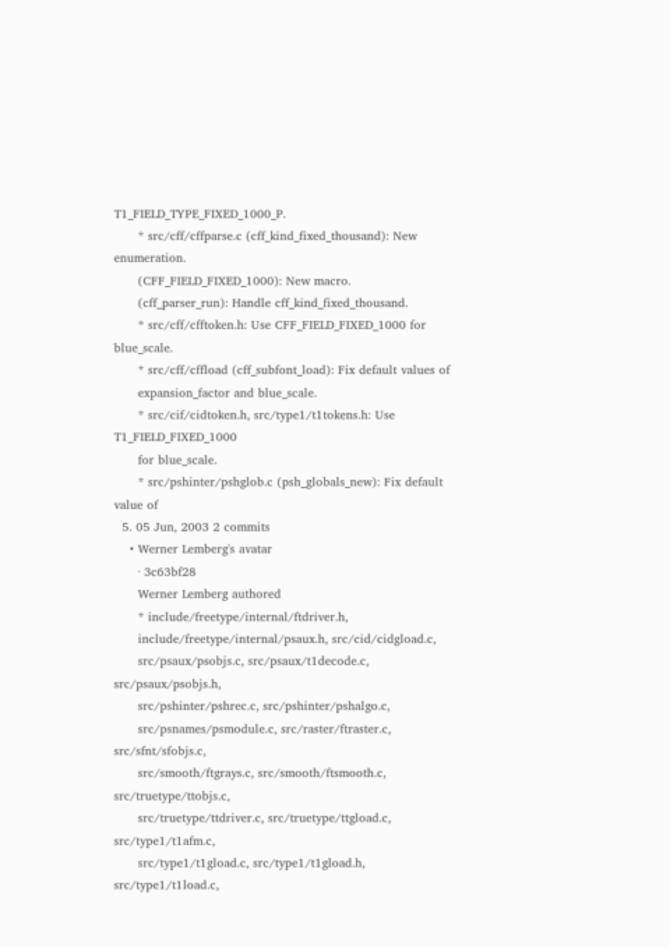T1_FIELD_TYPE_FIXED_1000_P.
      * src/cff/cffparse.c (cff_kind_fixed_thousand): New enumeration.
      (CFF_FIELD_FIXED_1000): New macro.
      (cff_parser_run): Handle cff_kind_fixed_thousand.
      * src/cff/cfftoken.h: Use CFF_FIELD_FIXED_1000 for blue_scale.
      * src/cff/cffload (cff_subfont_load): Fix default values of
      expansion_factor and blue_scale.
      * src/cif/cidtoken.h, src/type1/t1tokens.h: Use T1_FIELD_FIXED_1000
      for blue_scale.
      * src/pshinter/pshglob.c (psh_globals_new): Fix default value of
  5. 05 Jun, 2003 2 commits
    • Werner Lemberg's avatar
      · 3c63bf28
      Werner Lemberg authored
      * include/freetype/internal/ftdriver.h,
      include/freetype/internal/psaux.h, src/cid/cidgload.c,
      src/psaux/psobjs.c, src/psaux/t1decode.c, src/psaux/psobjs.h,
      src/pshinter/pshrec.c, src/pshinter/pshalgo.c,
      src/psnames/psmodule.c, src/raster/ftraster.c, src/sfnt/sfobjs.c,
      src/smooth/ftgrays.c, src/smooth/ftsmooth.c, src/truetype/ttobjs.c,
      src/truetype/ttdriver.c, src/truetype/ttgload.c, src/type1/t1afm.c,
      src/type1/t1gload.c, src/type1/t1gload.h, src/type1/t1load.c,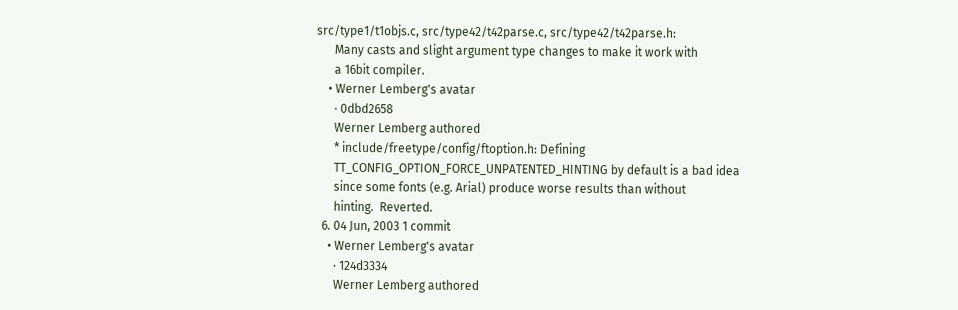src/type1/t1objs.c, src/type42/t42parse.c, src/type42/t42parse.h:
      Many casts and slight argument type changes to make it work with
      a 16bit compiler.
    • Werner Lemberg's avatar
      · 0dbd2658
      Werner Lemberg authored
      * include/freetype/config/ftoption.h: Defining
      TT_CONFIG_OPTION_FORCE_UNPATENTED_HINTING by default is a bad idea
      since some fonts (e.g. Arial) produce worse results than without
      hinting.  Reverted.
  6. 04 Jun, 2003 1 commit
    • Werner Lemberg's avatar
      · 124d3334
      Werner Lemberg authored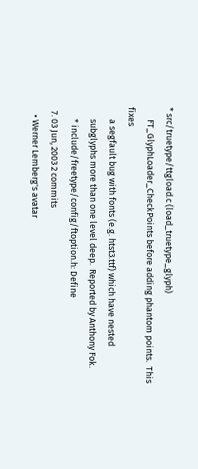* src/truetype/ttgload.c (load_truetype_glyph)
      FT_GlyphLoader_CheckPoints before adding phantom points.  This fixes
      a segfault bug with fonts (e.g. htst3.ttf) which have nested
      subglyphs more than one level deep.  Reported by Anthony Fok.
      * include/freetype/config/ftoption.h: Define
  7. 03 Jun, 2003 2 commits
    • Werner Lemberg's avatar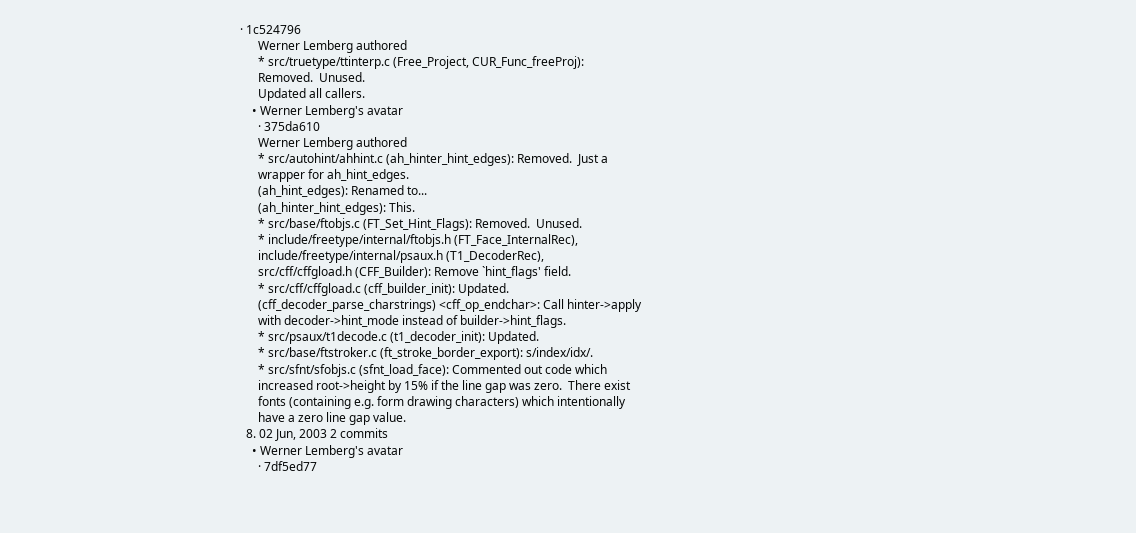· 1c524796
      Werner Lemberg authored
      * src/truetype/ttinterp.c (Free_Project, CUR_Func_freeProj):
      Removed.  Unused.
      Updated all callers.
    • Werner Lemberg's avatar
      · 375da610
      Werner Lemberg authored
      * src/autohint/ahhint.c (ah_hinter_hint_edges): Removed.  Just a
      wrapper for ah_hint_edges.
      (ah_hint_edges): Renamed to...
      (ah_hinter_hint_edges): This.
      * src/base/ftobjs.c (FT_Set_Hint_Flags): Removed.  Unused.
      * include/freetype/internal/ftobjs.h (FT_Face_InternalRec),
      include/freetype/internal/psaux.h (T1_DecoderRec),
      src/cff/cffgload.h (CFF_Builder): Remove `hint_flags' field.
      * src/cff/cffgload.c (cff_builder_init): Updated.
      (cff_decoder_parse_charstrings) <cff_op_endchar>: Call hinter->apply
      with decoder->hint_mode instead of builder->hint_flags.
      * src/psaux/t1decode.c (t1_decoder_init): Updated.
      * src/base/ftstroker.c (ft_stroke_border_export): s/index/idx/.
      * src/sfnt/sfobjs.c (sfnt_load_face): Commented out code which
      increased root->height by 15% if the line gap was zero.  There exist
      fonts (containing e.g. form drawing characters) which intentionally
      have a zero line gap value.
  8. 02 Jun, 2003 2 commits
    • Werner Lemberg's avatar
      · 7df5ed77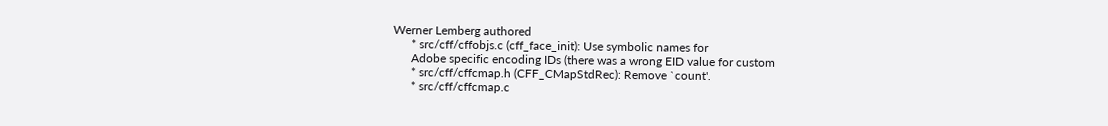Werner Lemberg authored
      * src/cff/cffobjs.c (cff_face_init): Use symbolic names for
      Adobe specific encoding IDs (there was a wrong EID value for custom
      * src/cff/cffcmap.h (CFF_CMapStdRec): Remove `count'.
      * src/cff/cffcmap.c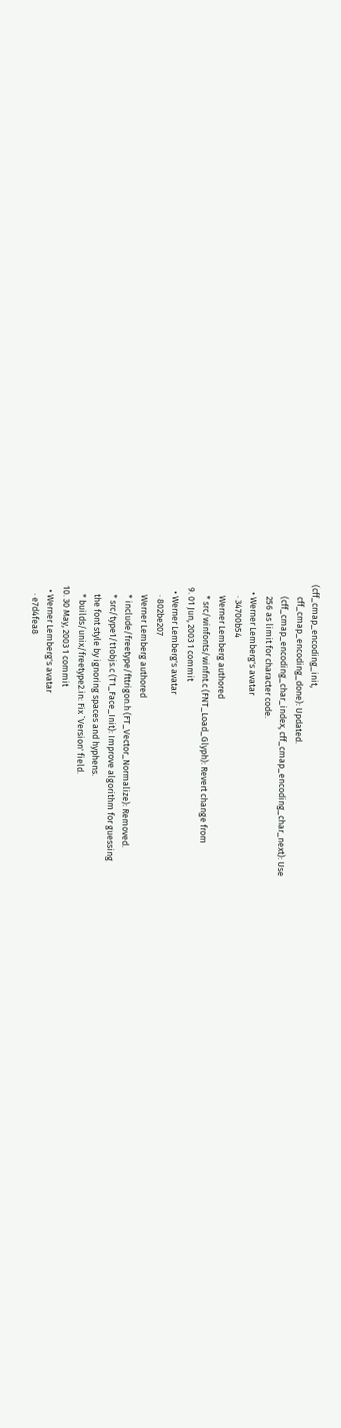(cff_cmap_encoding_init,
      cff_cmap_encoding_done): Updated.
      (cff_cmap_encoding_char_index, cff_cmap_encoding_char_next): Use
      256 as limit for character code.
    • Werner Lemberg's avatar
      · 34700b54
      Werner Lemberg authored
      * src/winfonts/winfnt.c (FNT_Load_Glyph): Revert change from
  9. 01 Jun, 2003 1 commit
    • Werner Lemberg's avatar
      · 802be207
      Werner Lemberg authored
      * include/freetype/fttrigon.h (FT_Vector_Normalize): Removed.
      * src/type1/t1objs.c (T1_Face_Init): Improve algorithm for guessing
      the font style by ignoring spaces and hyphens.
      * builds/unix/freetype2.in: Fix `Version' field.
  10. 30 May, 2003 1 commit
    • Werner Lemberg's avatar
      · e7d4fea8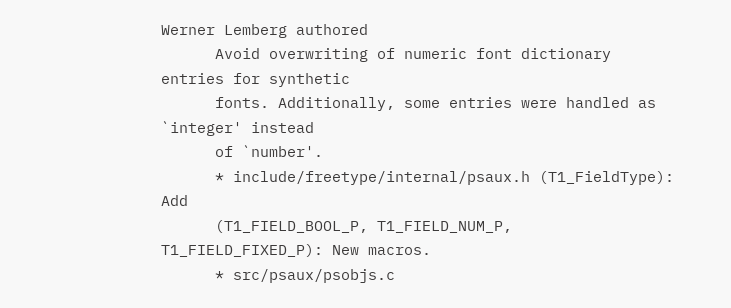Werner Lemberg authored
      Avoid overwriting of numeric font dictionary entries for synthetic
      fonts. Additionally, some entries were handled as `integer' instead
      of `number'.
      * include/freetype/internal/psaux.h (T1_FieldType): Add
      (T1_FIELD_BOOL_P, T1_FIELD_NUM_P, T1_FIELD_FIXED_P): New macros.
      * src/psaux/psobjs.c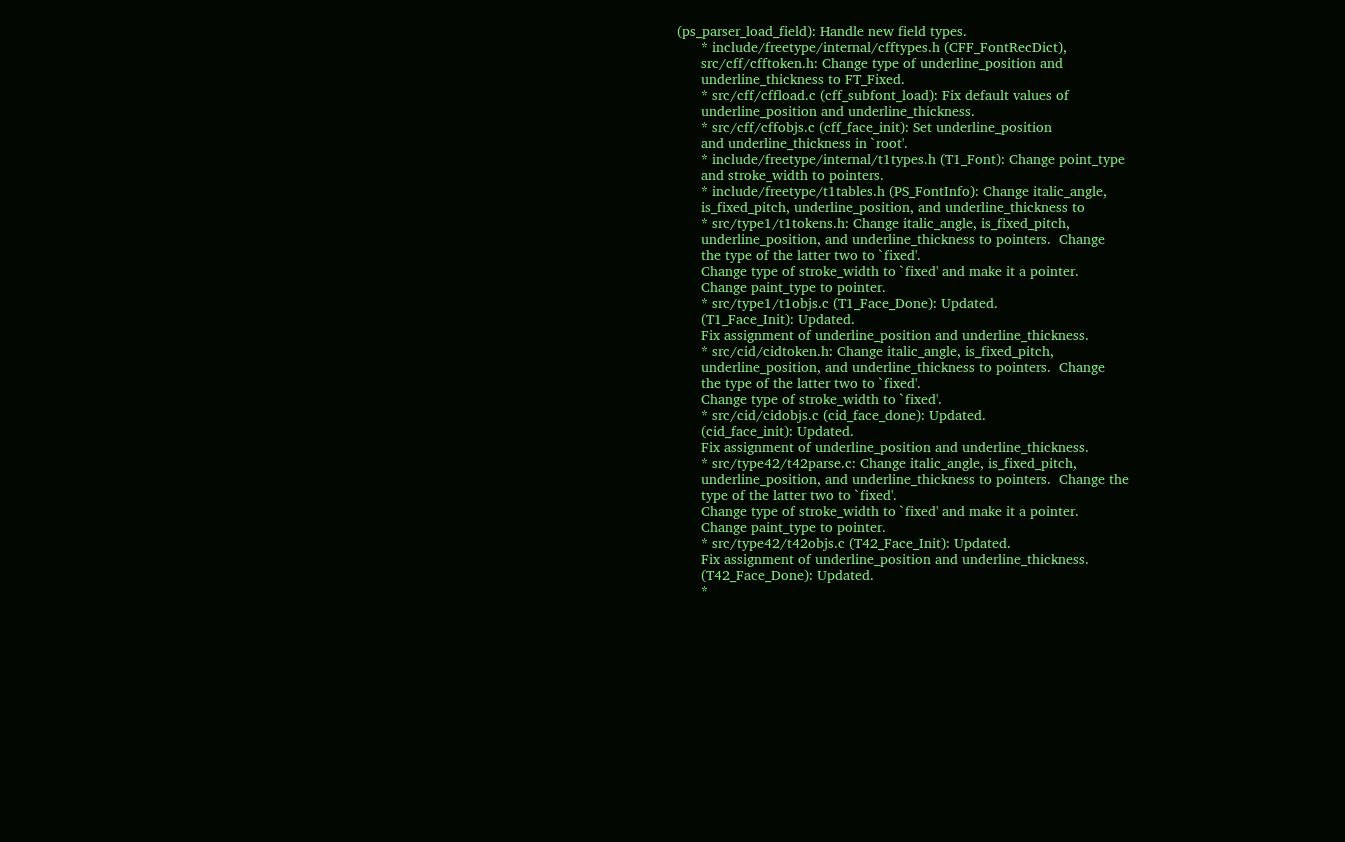(ps_parser_load_field): Handle new field types.
      * include/freetype/internal/cfftypes.h (CFF_FontRecDict),
      src/cff/cfftoken.h: Change type of underline_position and
      underline_thickness to FT_Fixed.
      * src/cff/cffload.c (cff_subfont_load): Fix default values of
      underline_position and underline_thickness.
      * src/cff/cffobjs.c (cff_face_init): Set underline_position
      and underline_thickness in `root'.
      * include/freetype/internal/t1types.h (T1_Font): Change point_type
      and stroke_width to pointers.
      * include/freetype/t1tables.h (PS_FontInfo): Change italic_angle,
      is_fixed_pitch, underline_position, and underline_thickness to
      * src/type1/t1tokens.h: Change italic_angle, is_fixed_pitch,
      underline_position, and underline_thickness to pointers.  Change
      the type of the latter two to `fixed'.
      Change type of stroke_width to `fixed' and make it a pointer.
      Change paint_type to pointer.
      * src/type1/t1objs.c (T1_Face_Done): Updated.
      (T1_Face_Init): Updated.
      Fix assignment of underline_position and underline_thickness.
      * src/cid/cidtoken.h: Change italic_angle, is_fixed_pitch,
      underline_position, and underline_thickness to pointers.  Change
      the type of the latter two to `fixed'.
      Change type of stroke_width to `fixed'.
      * src/cid/cidobjs.c (cid_face_done): Updated.
      (cid_face_init): Updated.
      Fix assignment of underline_position and underline_thickness.
      * src/type42/t42parse.c: Change italic_angle, is_fixed_pitch,
      underline_position, and underline_thickness to pointers.  Change the
      type of the latter two to `fixed'.
      Change type of stroke_width to `fixed' and make it a pointer.
      Change paint_type to pointer.
      * src/type42/t42objs.c (T42_Face_Init): Updated.
      Fix assignment of underline_position and underline_thickness.
      (T42_Face_Done): Updated.
      *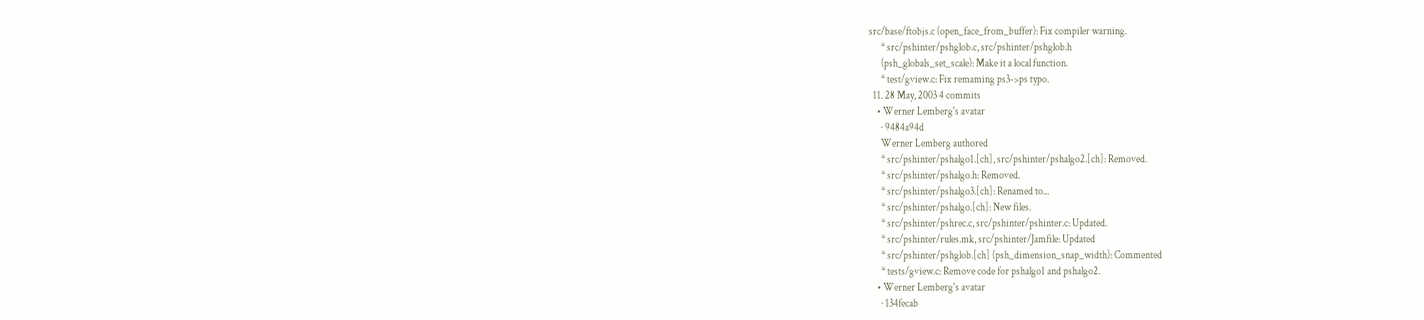src/base/ftobjs.c (open_face_from_buffer): Fix compiler warning.
      * src/pshinter/pshglob.c, src/pshinter/pshglob.h
      (psh_globals_set_scale): Make it a local function.
      * test/gview.c: Fix remaming ps3->ps typo.
  11. 28 May, 2003 4 commits
    • Werner Lemberg's avatar
      · 9484a94d
      Werner Lemberg authored
      * src/pshinter/pshalgo1.[ch], src/pshinter/pshalgo2.[ch]: Removed.
      * src/pshinter/pshalgo.h: Removed.
      * src/pshinter/pshalgo3.[ch]: Renamed to...
      * src/pshinter/pshalgo.[ch]: New files.
      * src/pshinter/pshrec.c, src/pshinter/pshinter.c: Updated.
      * src/pshinter/rules.mk, src/pshinter/Jamfile: Updated
      * src/pshinter/pshglob.[ch] (psh_dimension_snap_width): Commented
      * tests/gview.c: Remove code for pshalgo1 and pshalgo2.
    • Werner Lemberg's avatar
      · 134fecab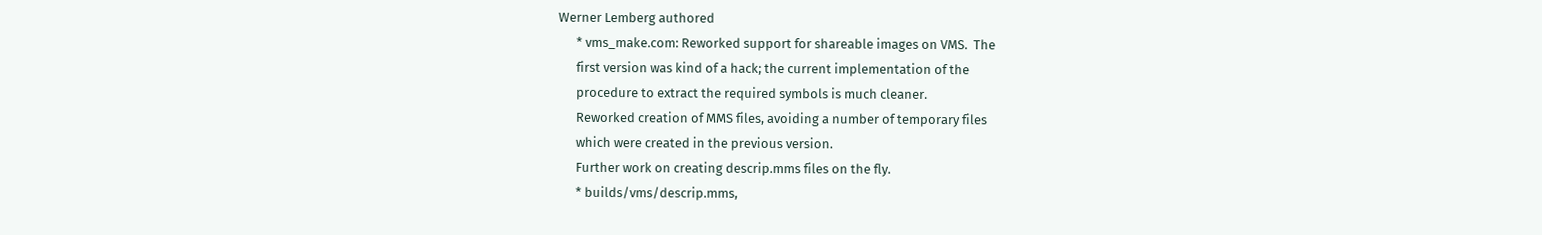Werner Lemberg authored
      * vms_make.com: Reworked support for shareable images on VMS.  The
      first version was kind of a hack; the current implementation of the
      procedure to extract the required symbols is much cleaner.
      Reworked creation of MMS files, avoiding a number of temporary files
      which were created in the previous version.
      Further work on creating descrip.mms files on the fly.
      * builds/vms/descrip.mms,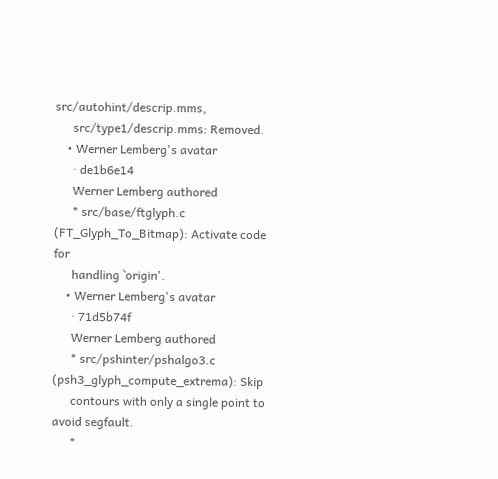src/autohint/descrip.mms,
      src/type1/descrip.mms: Removed.
    • Werner Lemberg's avatar
      · de1b6e14
      Werner Lemberg authored
      * src/base/ftglyph.c (FT_Glyph_To_Bitmap): Activate code for
      handling `origin'.
    • Werner Lemberg's avatar
      · 71d5b74f
      Werner Lemberg authored
      * src/pshinter/pshalgo3.c (psh3_glyph_compute_extrema): Skip
      contours with only a single point to avoid segfault.
      *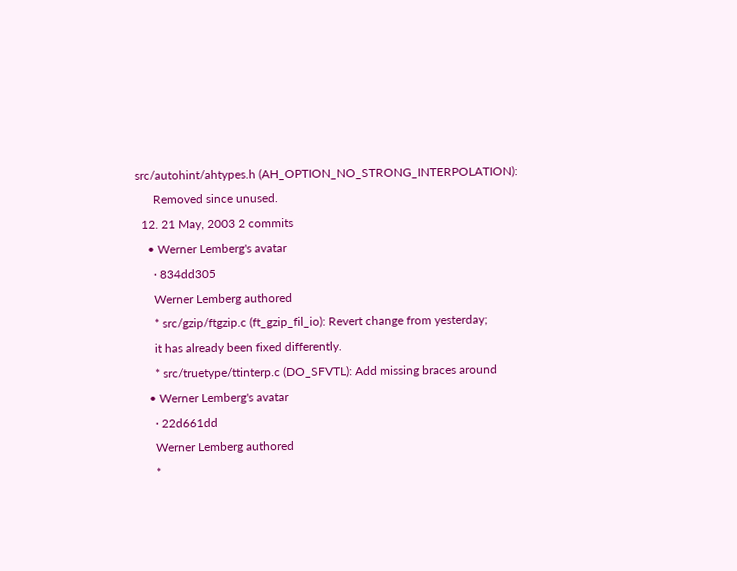src/autohint/ahtypes.h (AH_OPTION_NO_STRONG_INTERPOLATION):
      Removed since unused.
  12. 21 May, 2003 2 commits
    • Werner Lemberg's avatar
      · 834dd305
      Werner Lemberg authored
      * src/gzip/ftgzip.c (ft_gzip_fil_io): Revert change from yesterday;
      it has already been fixed differently.
      * src/truetype/ttinterp.c (DO_SFVTL): Add missing braces around
    • Werner Lemberg's avatar
      · 22d661dd
      Werner Lemberg authored
      *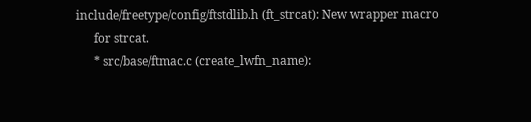include/freetype/config/ftstdlib.h (ft_strcat): New wrapper macro
      for strcat.
      * src/base/ftmac.c (create_lwfn_name):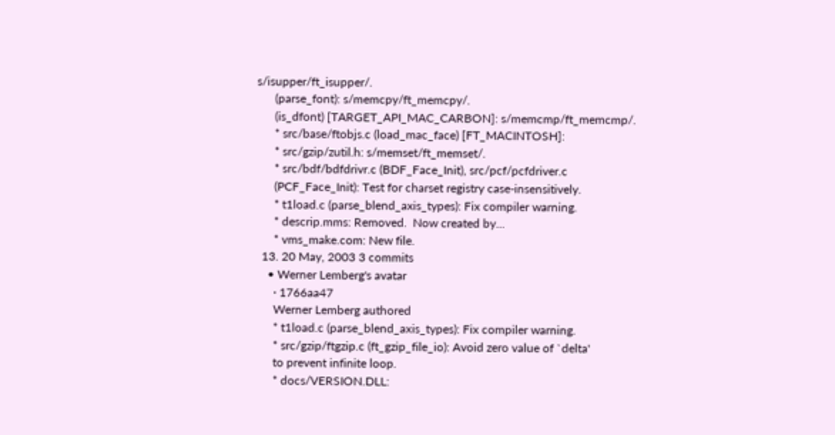s/isupper/ft_isupper/.
      (parse_font): s/memcpy/ft_memcpy/.
      (is_dfont) [TARGET_API_MAC_CARBON]: s/memcmp/ft_memcmp/.
      * src/base/ftobjs.c (load_mac_face) [FT_MACINTOSH]:
      * src/gzip/zutil.h: s/memset/ft_memset/.
      * src/bdf/bdfdrivr.c (BDF_Face_Init), src/pcf/pcfdriver.c
      (PCF_Face_Init): Test for charset registry case-insensitively.
      * t1load.c (parse_blend_axis_types): Fix compiler warning.
      * descrip.mms: Removed.  Now created by...
      * vms_make.com: New file.
  13. 20 May, 2003 3 commits
    • Werner Lemberg's avatar
      · 1766aa47
      Werner Lemberg authored
      * t1load.c (parse_blend_axis_types): Fix compiler warning.
      * src/gzip/ftgzip.c (ft_gzip_file_io): Avoid zero value of `delta'
      to prevent infinite loop.
      * docs/VERSION.DLL: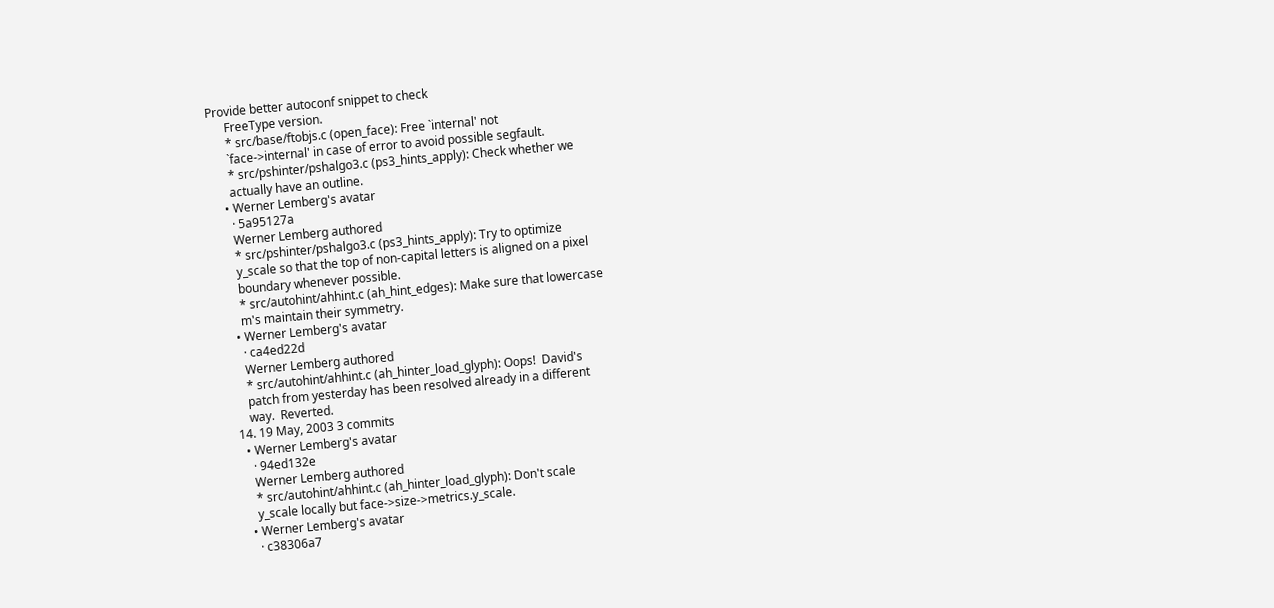Provide better autoconf snippet to check
      FreeType version.
      * src/base/ftobjs.c (open_face): Free `internal' not
      `face->internal' in case of error to avoid possible segfault.
      * src/pshinter/pshalgo3.c (ps3_hints_apply): Check whether we
      actually have an outline.
    • Werner Lemberg's avatar
      · 5a95127a
      Werner Lemberg authored
      * src/pshinter/pshalgo3.c (ps3_hints_apply): Try to optimize
      y_scale so that the top of non-capital letters is aligned on a pixel
      boundary whenever possible.
      * src/autohint/ahhint.c (ah_hint_edges): Make sure that lowercase
      m's maintain their symmetry.
    • Werner Lemberg's avatar
      · ca4ed22d
      Werner Lemberg authored
      * src/autohint/ahhint.c (ah_hinter_load_glyph): Oops!  David's
      patch from yesterday has been resolved already in a different
      way.  Reverted.
  14. 19 May, 2003 3 commits
    • Werner Lemberg's avatar
      · 94ed132e
      Werner Lemberg authored
      * src/autohint/ahhint.c (ah_hinter_load_glyph): Don't scale
      y_scale locally but face->size->metrics.y_scale.
    • Werner Lemberg's avatar
      · c38306a7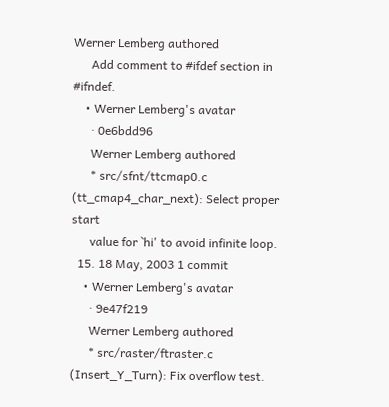Werner Lemberg authored
      Add comment to #ifdef section in #ifndef.
    • Werner Lemberg's avatar
      · 0e6bdd96
      Werner Lemberg authored
      * src/sfnt/ttcmap0.c (tt_cmap4_char_next): Select proper start
      value for `hi' to avoid infinite loop.
  15. 18 May, 2003 1 commit
    • Werner Lemberg's avatar
      · 9e47f219
      Werner Lemberg authored
      * src/raster/ftraster.c (Insert_Y_Turn): Fix overflow test.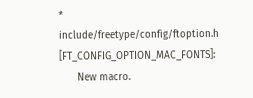* include/freetype/config/ftoption.h [FT_CONFIG_OPTION_MAC_FONTS]:
      New macro.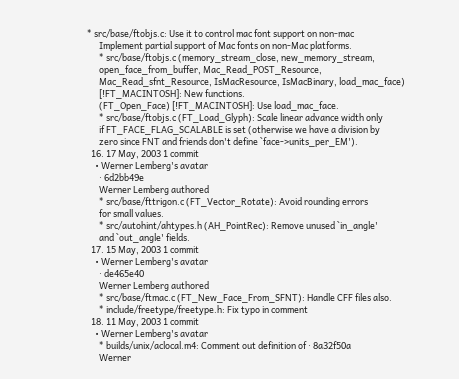* src/base/ftobjs.c: Use it to control mac font support on non-mac
      Implement partial support of Mac fonts on non-Mac platforms.
      * src/base/ftobjs.c (memory_stream_close, new_memory_stream,
      open_face_from_buffer, Mac_Read_POST_Resource,
      Mac_Read_sfnt_Resource, IsMacResource, IsMacBinary, load_mac_face)
      [!FT_MACINTOSH]: New functions.
      (FT_Open_Face) [!FT_MACINTOSH]: Use load_mac_face.
      * src/base/ftobjs.c (FT_Load_Glyph): Scale linear advance width only
      if FT_FACE_FLAG_SCALABLE is set (otherwise we have a division by
      zero since FNT and friends don't define `face->units_per_EM').
  16. 17 May, 2003 1 commit
    • Werner Lemberg's avatar
      · 6d2bb49e
      Werner Lemberg authored
      * src/base/fttrigon.c (FT_Vector_Rotate): Avoid rounding errors
      for small values.
      * src/autohint/ahtypes.h (AH_PointRec): Remove unused `in_angle'
      and `out_angle' fields.
  17. 15 May, 2003 1 commit
    • Werner Lemberg's avatar
      · de465e40
      Werner Lemberg authored
      * src/base/ftmac.c (FT_New_Face_From_SFNT): Handle CFF files also.
      * include/freetype/freetype.h: Fix typo in comment
  18. 11 May, 2003 1 commit
    • Werner Lemberg's avatar
      * builds/unix/aclocal.m4: Comment out definition of · 8a32f50a
      Werner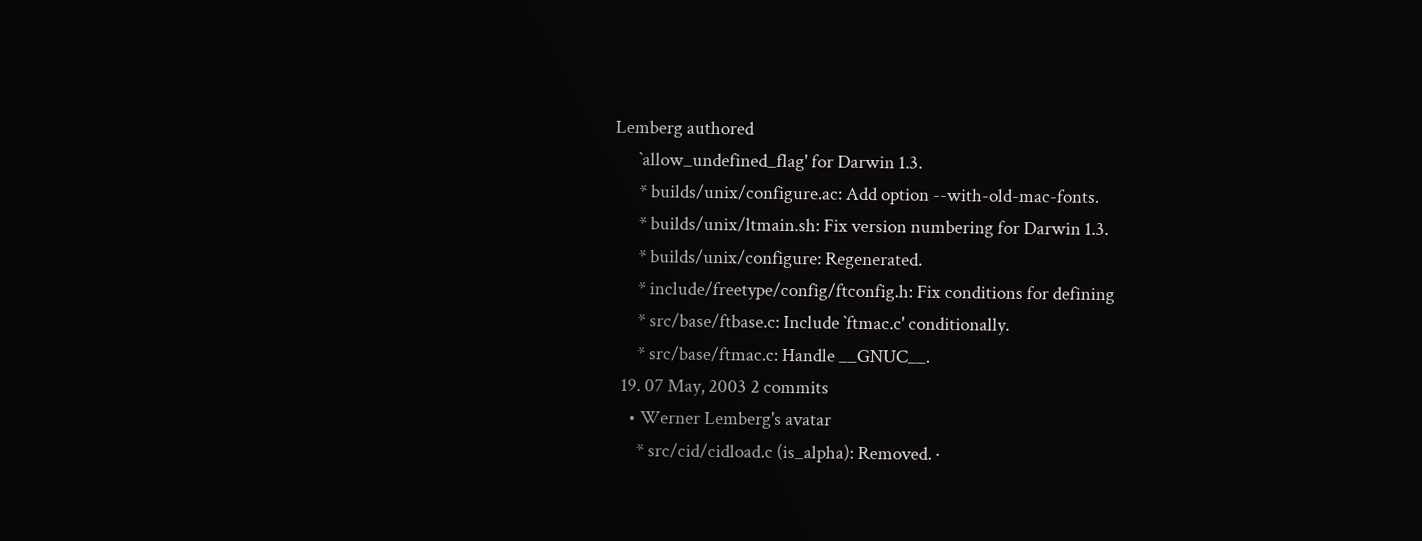Lemberg authored
      `allow_undefined_flag' for Darwin 1.3.
      * builds/unix/configure.ac: Add option --with-old-mac-fonts.
      * builds/unix/ltmain.sh: Fix version numbering for Darwin 1.3.
      * builds/unix/configure: Regenerated.
      * include/freetype/config/ftconfig.h: Fix conditions for defining
      * src/base/ftbase.c: Include `ftmac.c' conditionally.
      * src/base/ftmac.c: Handle __GNUC__.
  19. 07 May, 2003 2 commits
    • Werner Lemberg's avatar
      * src/cid/cidload.c (is_alpha): Removed. ·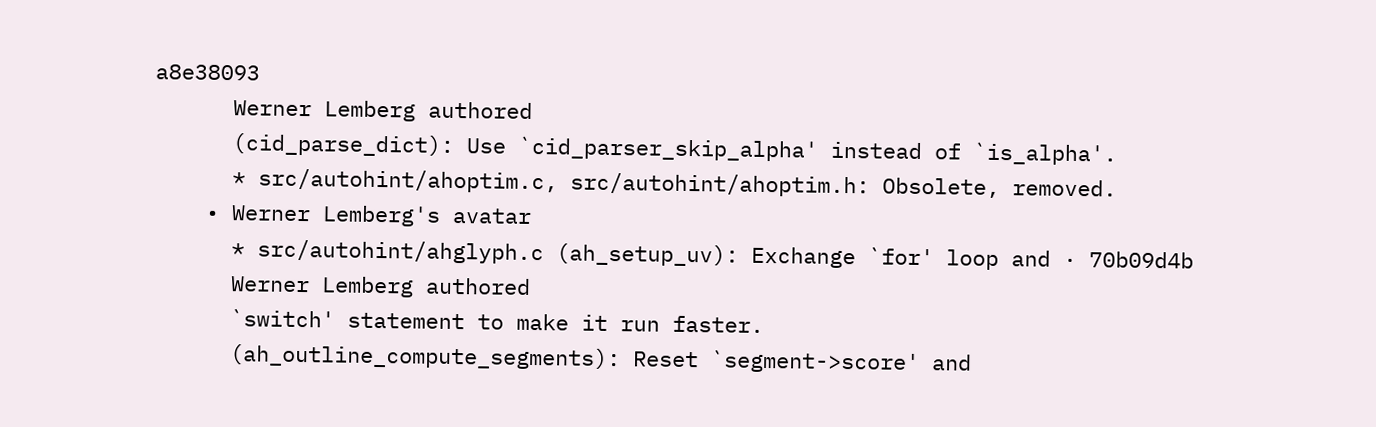a8e38093
      Werner Lemberg authored
      (cid_parse_dict): Use `cid_parser_skip_alpha' instead of `is_alpha'.
      * src/autohint/ahoptim.c, src/autohint/ahoptim.h: Obsolete, removed.
    • Werner Lemberg's avatar
      * src/autohint/ahglyph.c (ah_setup_uv): Exchange `for' loop and · 70b09d4b
      Werner Lemberg authored
      `switch' statement to make it run faster.
      (ah_outline_compute_segments): Reset `segment->score' and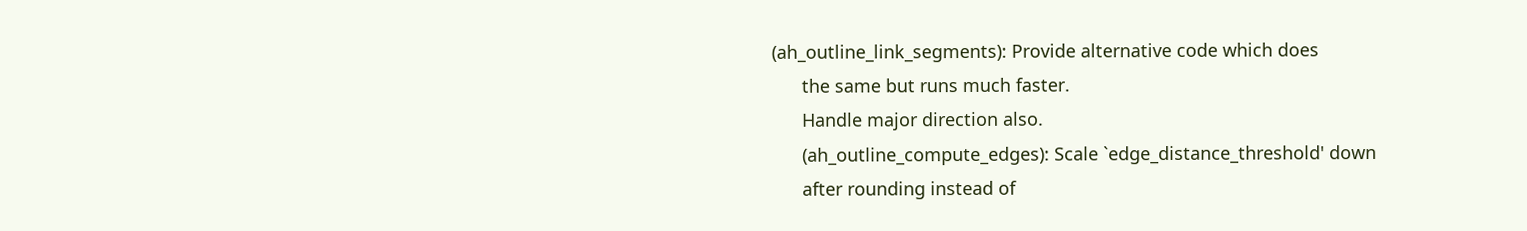(ah_outline_link_segments): Provide alternative code which does
      the same but runs much faster.
      Handle major direction also.
      (ah_outline_compute_edges): Scale `edge_distance_threshold' down
      after rounding instead of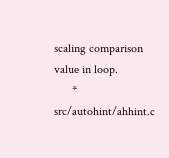scaling comparison value in loop.
      * src/autohint/ahhint.c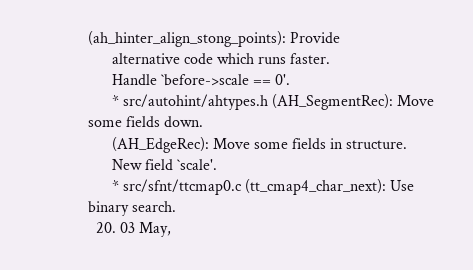(ah_hinter_align_stong_points): Provide
      alternative code which runs faster.
      Handle `before->scale == 0'.
      * src/autohint/ahtypes.h (AH_SegmentRec): Move some fields down.
      (AH_EdgeRec): Move some fields in structure.
      New field `scale'.
      * src/sfnt/ttcmap0.c (tt_cmap4_char_next): Use binary search.
  20. 03 May,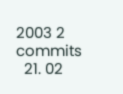2003 2 commits
  21. 02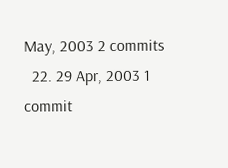May, 2003 2 commits
  22. 29 Apr, 2003 1 commit